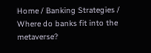Home / Banking Strategies / Where do banks fit into the metaverse?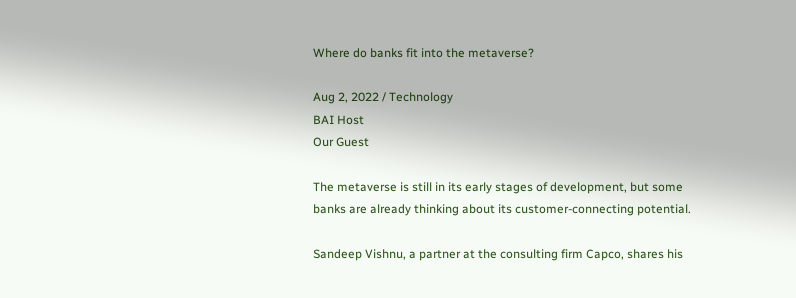Where do banks fit into the metaverse?

Aug 2, 2022 / Technology
BAI Host
Our Guest

The metaverse is still in its early stages of development, but some banks are already thinking about its customer-connecting potential.

Sandeep Vishnu, a partner at the consulting firm Capco, shares his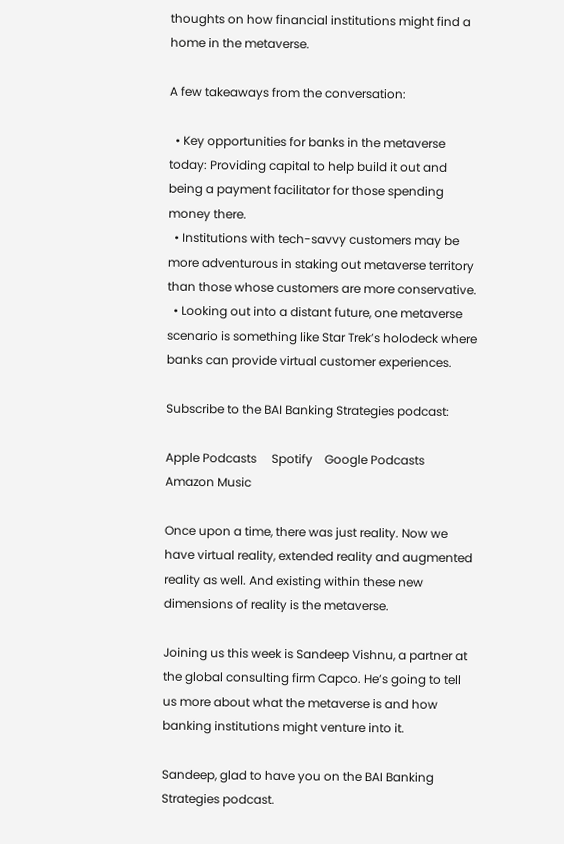thoughts on how financial institutions might find a home in the metaverse.

A few takeaways from the conversation:

  • Key opportunities for banks in the metaverse today: Providing capital to help build it out and being a payment facilitator for those spending money there.
  • Institutions with tech-savvy customers may be more adventurous in staking out metaverse territory than those whose customers are more conservative.
  • Looking out into a distant future, one metaverse scenario is something like Star Trek’s holodeck where banks can provide virtual customer experiences.

Subscribe to the BAI Banking Strategies podcast:

Apple Podcasts     Spotify    Google Podcasts    Amazon Music

Once upon a time, there was just reality. Now we have virtual reality, extended reality and augmented reality as well. And existing within these new dimensions of reality is the metaverse.

Joining us this week is Sandeep Vishnu, a partner at the global consulting firm Capco. He’s going to tell us more about what the metaverse is and how banking institutions might venture into it.

Sandeep, glad to have you on the BAI Banking Strategies podcast.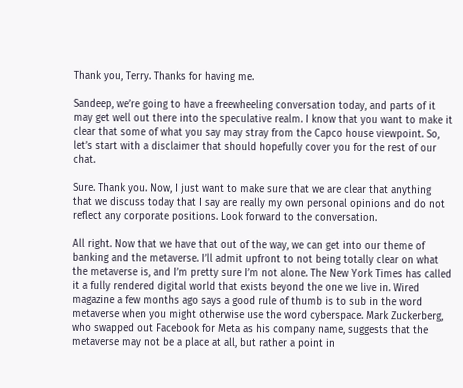Thank you, Terry. Thanks for having me.

Sandeep, we’re going to have a freewheeling conversation today, and parts of it may get well out there into the speculative realm. I know that you want to make it clear that some of what you say may stray from the Capco house viewpoint. So, let’s start with a disclaimer that should hopefully cover you for the rest of our chat.

Sure. Thank you. Now, I just want to make sure that we are clear that anything that we discuss today that I say are really my own personal opinions and do not reflect any corporate positions. Look forward to the conversation.

All right. Now that we have that out of the way, we can get into our theme of banking and the metaverse. I’ll admit upfront to not being totally clear on what the metaverse is, and I’m pretty sure I’m not alone. The New York Times has called it a fully rendered digital world that exists beyond the one we live in. Wired magazine a few months ago says a good rule of thumb is to sub in the word metaverse when you might otherwise use the word cyberspace. Mark Zuckerberg, who swapped out Facebook for Meta as his company name, suggests that the metaverse may not be a place at all, but rather a point in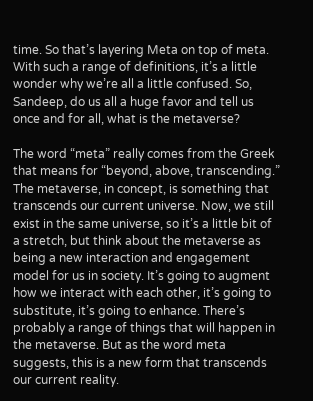time. So that’s layering Meta on top of meta. With such a range of definitions, it’s a little wonder why we’re all a little confused. So, Sandeep, do us all a huge favor and tell us once and for all, what is the metaverse?

The word “meta” really comes from the Greek that means for “beyond, above, transcending.” The metaverse, in concept, is something that transcends our current universe. Now, we still exist in the same universe, so it’s a little bit of a stretch, but think about the metaverse as being a new interaction and engagement model for us in society. It’s going to augment how we interact with each other, it’s going to substitute, it’s going to enhance. There’s probably a range of things that will happen in the metaverse. But as the word meta suggests, this is a new form that transcends our current reality.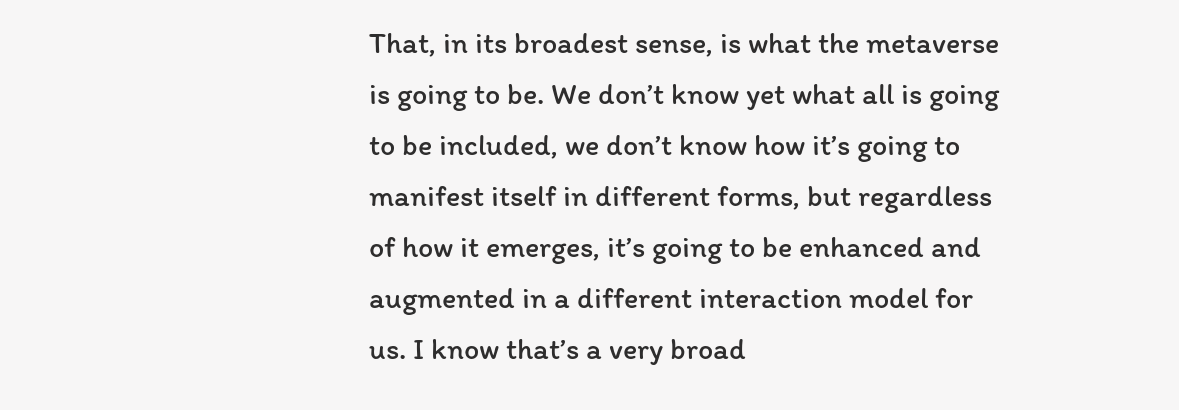That, in its broadest sense, is what the metaverse is going to be. We don’t know yet what all is going to be included, we don’t know how it’s going to manifest itself in different forms, but regardless of how it emerges, it’s going to be enhanced and augmented in a different interaction model for us. I know that’s a very broad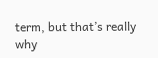term, but that’s really why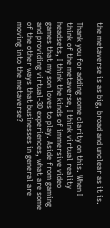the metaverse is as big, broad and unclear as it is.

Thank you for adding some clarity on this. When I think of the metaverse, I think virtual reality headsets, I think the kinds of immersive video games that my son loves to play. Aside from gaming and providing virtual-3D experiences, what are some of the other ways that businesses in general are moving into the metaverse?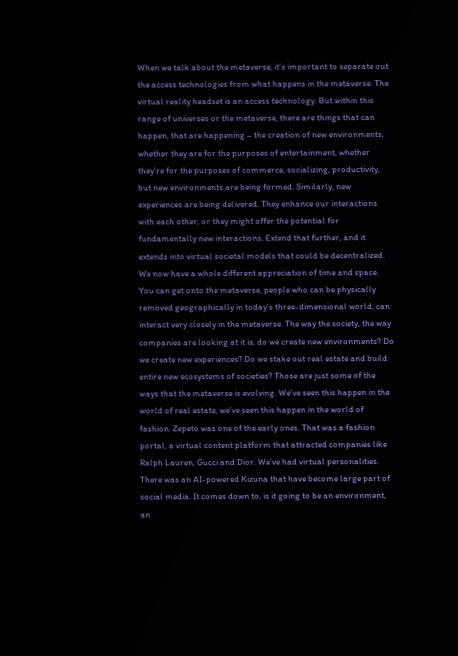When we talk about the metaverse, it’s important to separate out the access technologies from what happens in the metaverse. The virtual reality headset is an access technology. But within this range of universes or the metaverse, there are things that can happen, that are happening – the creation of new environments, whether they are for the purposes of entertainment, whether they’re for the purposes of commerce, socializing, productivity, but new environments are being formed. Similarly, new experiences are being delivered. They enhance our interactions with each other, or they might offer the potential for fundamentally new interactions. Extend that further, and it extends into virtual societal models that could be decentralized. We now have a whole different appreciation of time and space. You can get onto the metaverse, people who can be physically removed geographically in today’s three-dimensional world, can interact very closely in the metaverse. The way the society, the way companies are looking at it is, do we create new environments? Do we create new experiences? Do we stake out real estate and build entire new ecosystems of societies? Those are just some of the ways that the metaverse is evolving. We’ve seen this happen in the world of real estate, we’ve seen this happen in the world of fashion. Zepeto was one of the early ones. That was a fashion portal, a virtual content platform that attracted companies like Ralph Lauren, Gucci and Dior. We’ve had virtual personalities. There was an AI-powered Kizuna that have become large part of social media. It comes down to, is it going to be an environment, an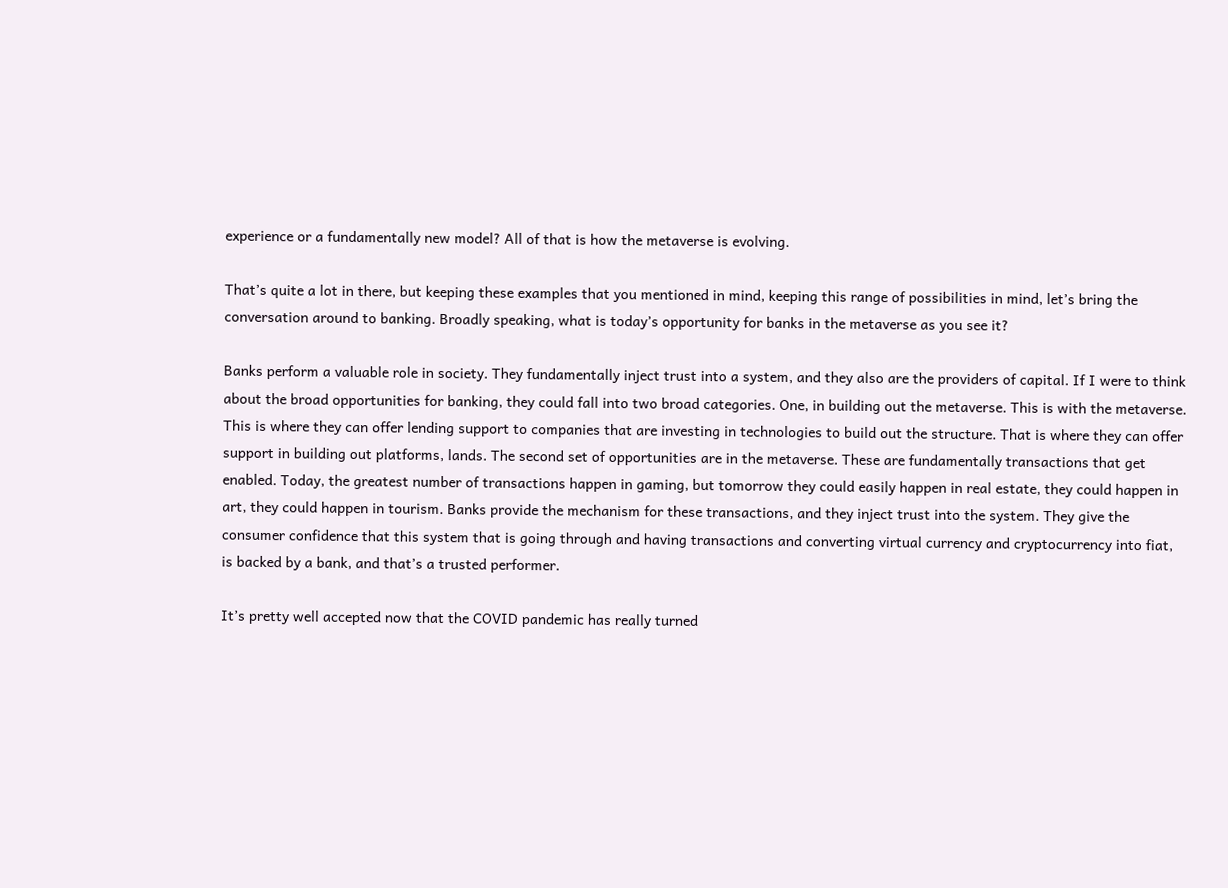experience or a fundamentally new model? All of that is how the metaverse is evolving.

That’s quite a lot in there, but keeping these examples that you mentioned in mind, keeping this range of possibilities in mind, let’s bring the conversation around to banking. Broadly speaking, what is today’s opportunity for banks in the metaverse as you see it?

Banks perform a valuable role in society. They fundamentally inject trust into a system, and they also are the providers of capital. If I were to think about the broad opportunities for banking, they could fall into two broad categories. One, in building out the metaverse. This is with the metaverse. This is where they can offer lending support to companies that are investing in technologies to build out the structure. That is where they can offer support in building out platforms, lands. The second set of opportunities are in the metaverse. These are fundamentally transactions that get enabled. Today, the greatest number of transactions happen in gaming, but tomorrow they could easily happen in real estate, they could happen in art, they could happen in tourism. Banks provide the mechanism for these transactions, and they inject trust into the system. They give the consumer confidence that this system that is going through and having transactions and converting virtual currency and cryptocurrency into fiat, is backed by a bank, and that’s a trusted performer.

It’s pretty well accepted now that the COVID pandemic has really turned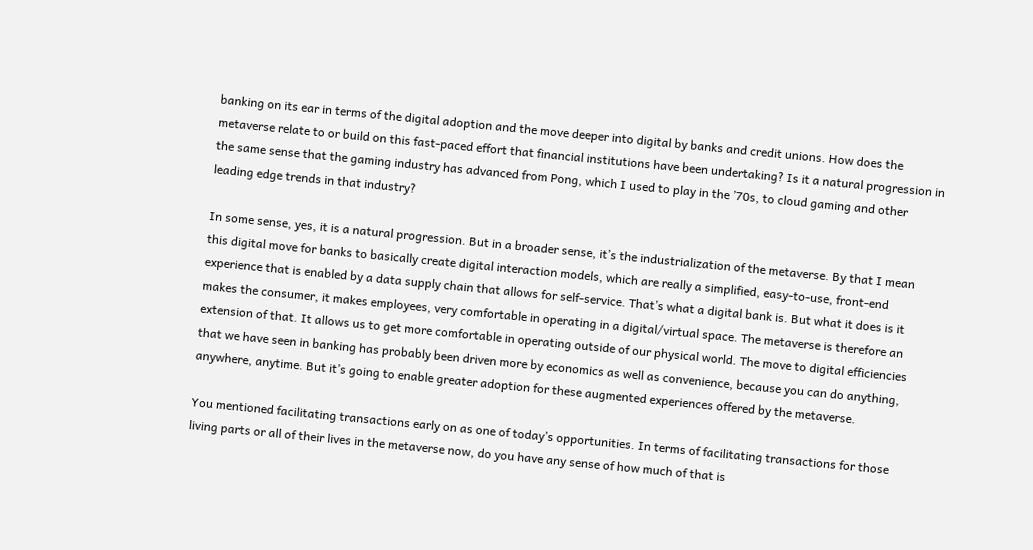banking on its ear in terms of the digital adoption and the move deeper into digital by banks and credit unions. How does the metaverse relate to or build on this fast-paced effort that financial institutions have been undertaking? Is it a natural progression in the same sense that the gaming industry has advanced from Pong, which I used to play in the ’70s, to cloud gaming and other leading edge trends in that industry?

In some sense, yes, it is a natural progression. But in a broader sense, it’s the industrialization of the metaverse. By that I mean this digital move for banks to basically create digital interaction models, which are really a simplified, easy-to-use, front-end experience that is enabled by a data supply chain that allows for self-service. That’s what a digital bank is. But what it does is it makes the consumer, it makes employees, very comfortable in operating in a digital/virtual space. The metaverse is therefore an extension of that. It allows us to get more comfortable in operating outside of our physical world. The move to digital efficiencies that we have seen in banking has probably been driven more by economics as well as convenience, because you can do anything, anywhere, anytime. But it’s going to enable greater adoption for these augmented experiences offered by the metaverse.

You mentioned facilitating transactions early on as one of today’s opportunities. In terms of facilitating transactions for those living parts or all of their lives in the metaverse now, do you have any sense of how much of that is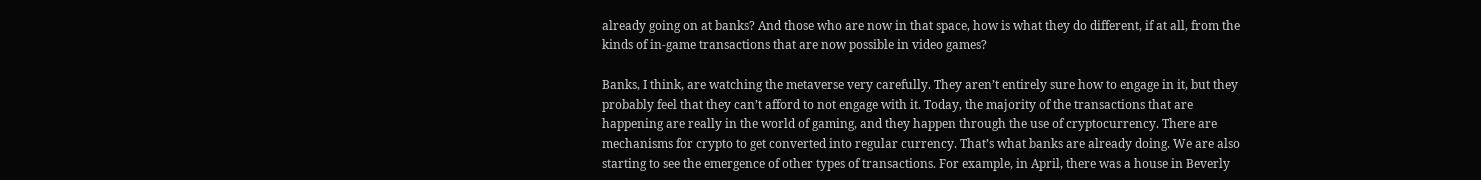already going on at banks? And those who are now in that space, how is what they do different, if at all, from the kinds of in-game transactions that are now possible in video games?

Banks, I think, are watching the metaverse very carefully. They aren’t entirely sure how to engage in it, but they probably feel that they can’t afford to not engage with it. Today, the majority of the transactions that are happening are really in the world of gaming, and they happen through the use of cryptocurrency. There are mechanisms for crypto to get converted into regular currency. That’s what banks are already doing. We are also starting to see the emergence of other types of transactions. For example, in April, there was a house in Beverly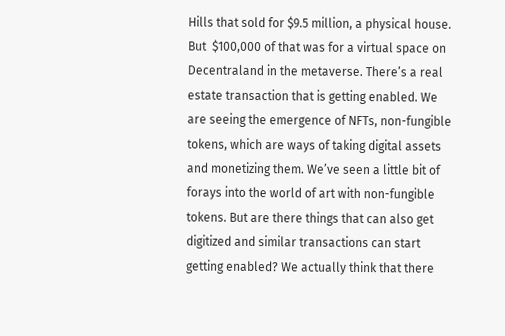Hills that sold for $9.5 million, a physical house. But  $100,000 of that was for a virtual space on Decentraland in the metaverse. There’s a real estate transaction that is getting enabled. We are seeing the emergence of NFTs, non-fungible tokens, which are ways of taking digital assets and monetizing them. We’ve seen a little bit of forays into the world of art with non-fungible tokens. But are there things that can also get digitized and similar transactions can start getting enabled? We actually think that there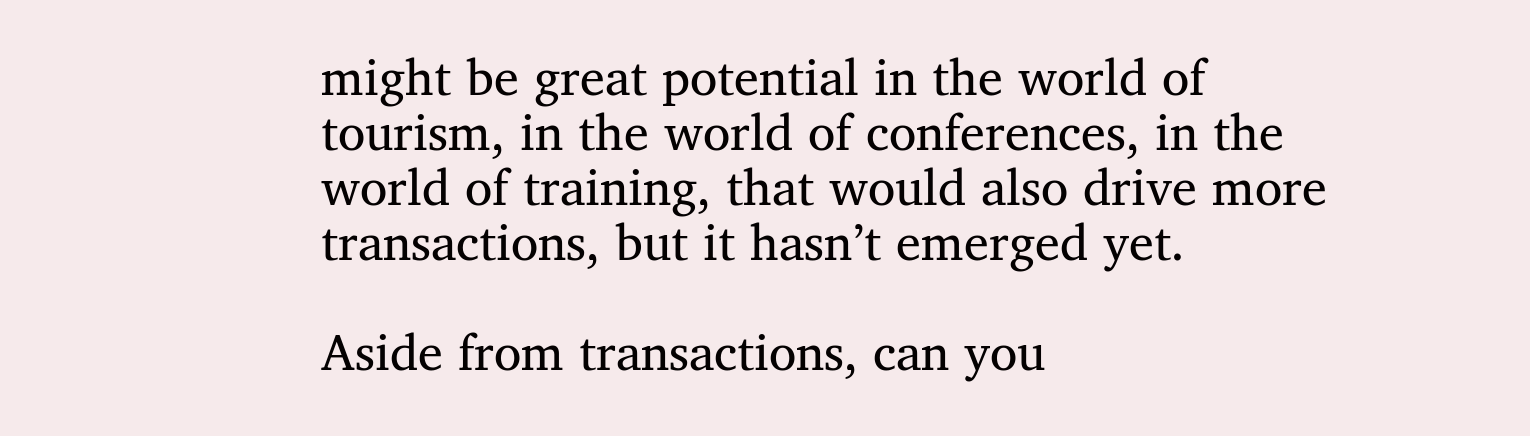might be great potential in the world of tourism, in the world of conferences, in the world of training, that would also drive more transactions, but it hasn’t emerged yet.

Aside from transactions, can you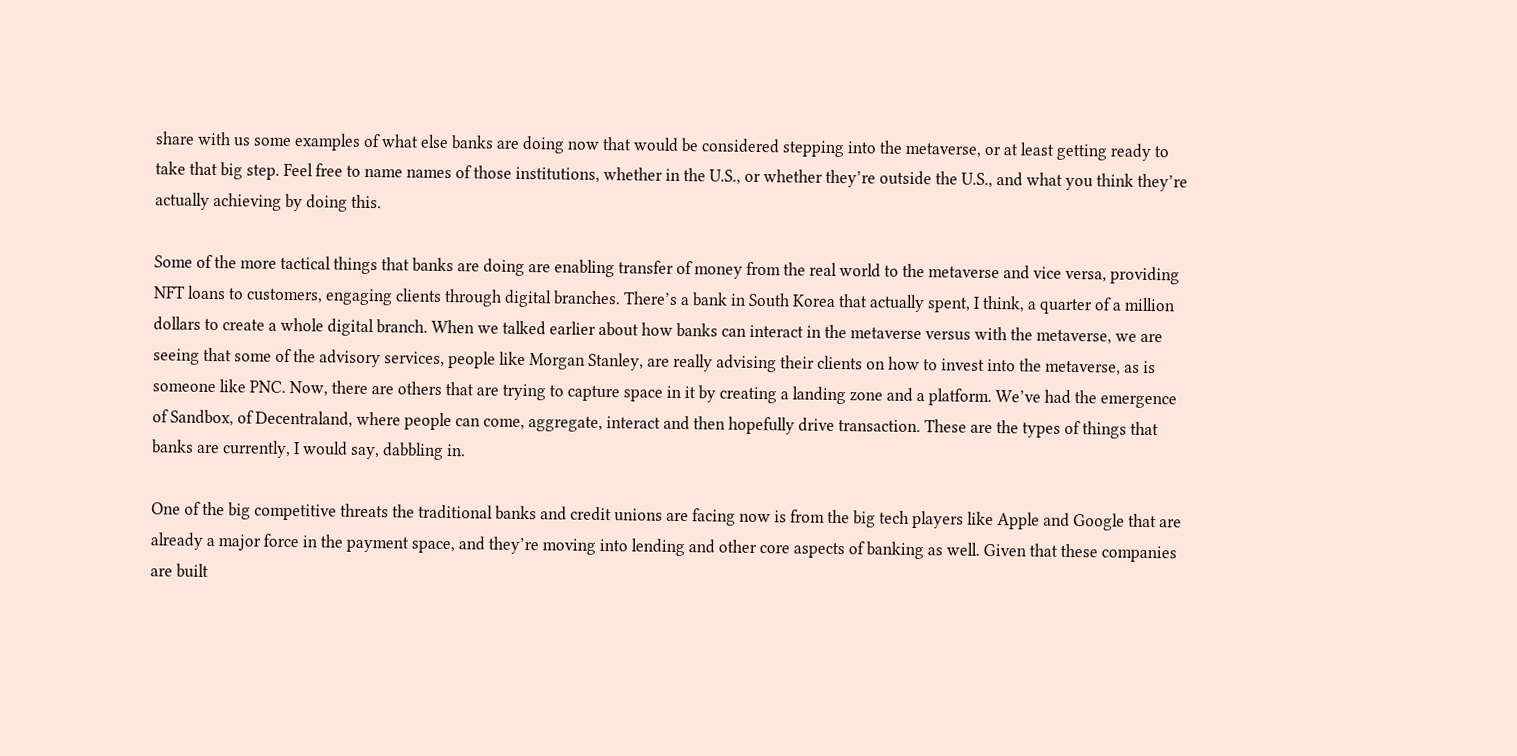share with us some examples of what else banks are doing now that would be considered stepping into the metaverse, or at least getting ready to take that big step. Feel free to name names of those institutions, whether in the U.S., or whether they’re outside the U.S., and what you think they’re actually achieving by doing this.

Some of the more tactical things that banks are doing are enabling transfer of money from the real world to the metaverse and vice versa, providing NFT loans to customers, engaging clients through digital branches. There’s a bank in South Korea that actually spent, I think, a quarter of a million dollars to create a whole digital branch. When we talked earlier about how banks can interact in the metaverse versus with the metaverse, we are seeing that some of the advisory services, people like Morgan Stanley, are really advising their clients on how to invest into the metaverse, as is someone like PNC. Now, there are others that are trying to capture space in it by creating a landing zone and a platform. We’ve had the emergence of Sandbox, of Decentraland, where people can come, aggregate, interact and then hopefully drive transaction. These are the types of things that banks are currently, I would say, dabbling in.

One of the big competitive threats the traditional banks and credit unions are facing now is from the big tech players like Apple and Google that are already a major force in the payment space, and they’re moving into lending and other core aspects of banking as well. Given that these companies are built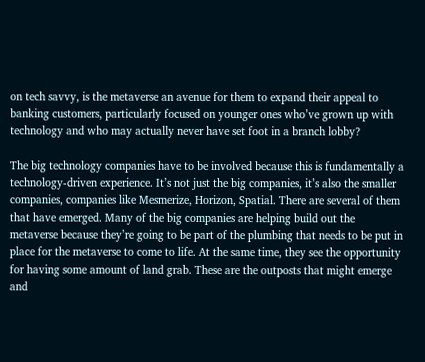on tech savvy, is the metaverse an avenue for them to expand their appeal to banking customers, particularly focused on younger ones who’ve grown up with technology and who may actually never have set foot in a branch lobby?

The big technology companies have to be involved because this is fundamentally a technology-driven experience. It’s not just the big companies, it’s also the smaller companies, companies like Mesmerize, Horizon, Spatial. There are several of them that have emerged. Many of the big companies are helping build out the metaverse because they’re going to be part of the plumbing that needs to be put in place for the metaverse to come to life. At the same time, they see the opportunity for having some amount of land grab. These are the outposts that might emerge and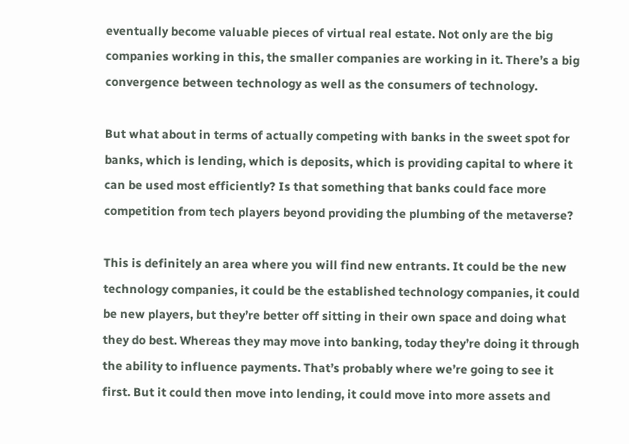eventually become valuable pieces of virtual real estate. Not only are the big companies working in this, the smaller companies are working in it. There’s a big convergence between technology as well as the consumers of technology.

But what about in terms of actually competing with banks in the sweet spot for banks, which is lending, which is deposits, which is providing capital to where it can be used most efficiently? Is that something that banks could face more competition from tech players beyond providing the plumbing of the metaverse?

This is definitely an area where you will find new entrants. It could be the new technology companies, it could be the established technology companies, it could be new players, but they’re better off sitting in their own space and doing what they do best. Whereas they may move into banking, today they’re doing it through the ability to influence payments. That’s probably where we’re going to see it first. But it could then move into lending, it could move into more assets and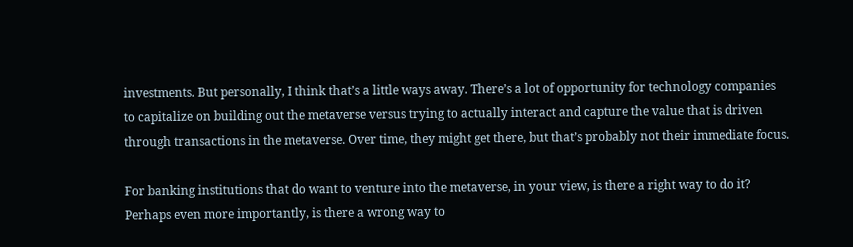investments. But personally, I think that’s a little ways away. There’s a lot of opportunity for technology companies to capitalize on building out the metaverse versus trying to actually interact and capture the value that is driven through transactions in the metaverse. Over time, they might get there, but that’s probably not their immediate focus.

For banking institutions that do want to venture into the metaverse, in your view, is there a right way to do it? Perhaps even more importantly, is there a wrong way to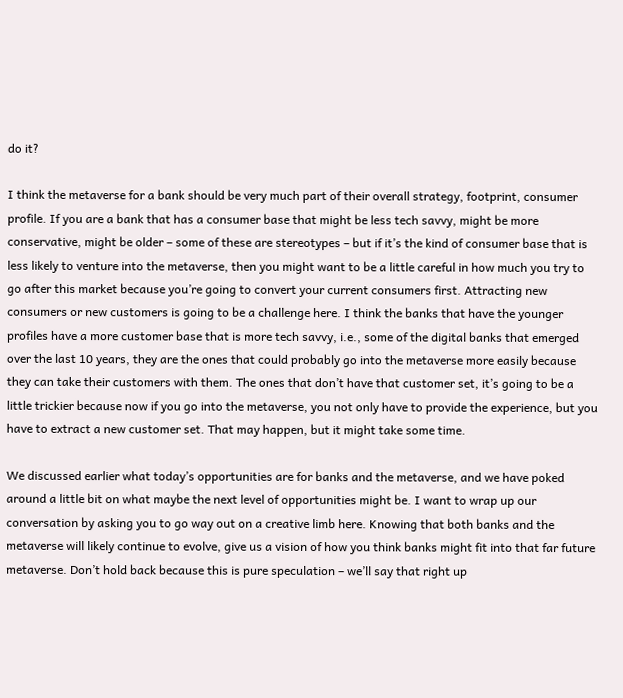do it?

I think the metaverse for a bank should be very much part of their overall strategy, footprint, consumer profile. If you are a bank that has a consumer base that might be less tech savvy, might be more conservative, might be older – some of these are stereotypes – but if it’s the kind of consumer base that is less likely to venture into the metaverse, then you might want to be a little careful in how much you try to go after this market because you’re going to convert your current consumers first. Attracting new consumers or new customers is going to be a challenge here. I think the banks that have the younger profiles have a more customer base that is more tech savvy, i.e., some of the digital banks that emerged over the last 10 years, they are the ones that could probably go into the metaverse more easily because they can take their customers with them. The ones that don’t have that customer set, it’s going to be a little trickier because now if you go into the metaverse, you not only have to provide the experience, but you have to extract a new customer set. That may happen, but it might take some time.

We discussed earlier what today’s opportunities are for banks and the metaverse, and we have poked around a little bit on what maybe the next level of opportunities might be. I want to wrap up our conversation by asking you to go way out on a creative limb here. Knowing that both banks and the metaverse will likely continue to evolve, give us a vision of how you think banks might fit into that far future metaverse. Don’t hold back because this is pure speculation – we’ll say that right up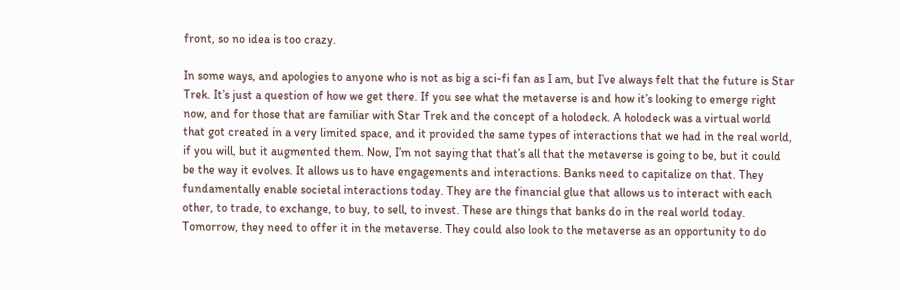front, so no idea is too crazy.

In some ways, and apologies to anyone who is not as big a sci-fi fan as I am, but I’ve always felt that the future is Star Trek. It’s just a question of how we get there. If you see what the metaverse is and how it’s looking to emerge right now, and for those that are familiar with Star Trek and the concept of a holodeck. A holodeck was a virtual world that got created in a very limited space, and it provided the same types of interactions that we had in the real world, if you will, but it augmented them. Now, I’m not saying that that’s all that the metaverse is going to be, but it could be the way it evolves. It allows us to have engagements and interactions. Banks need to capitalize on that. They fundamentally enable societal interactions today. They are the financial glue that allows us to interact with each other, to trade, to exchange, to buy, to sell, to invest. These are things that banks do in the real world today. Tomorrow, they need to offer it in the metaverse. They could also look to the metaverse as an opportunity to do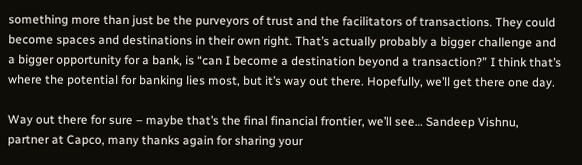something more than just be the purveyors of trust and the facilitators of transactions. They could become spaces and destinations in their own right. That’s actually probably a bigger challenge and a bigger opportunity for a bank, is “can I become a destination beyond a transaction?” I think that’s where the potential for banking lies most, but it’s way out there. Hopefully, we’ll get there one day.

Way out there for sure – maybe that’s the final financial frontier, we’ll see… Sandeep Vishnu, partner at Capco, many thanks again for sharing your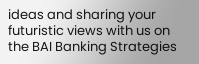ideas and sharing your futuristic views with us on the BAI Banking Strategies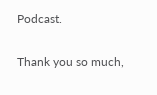Podcast.

Thank you so much,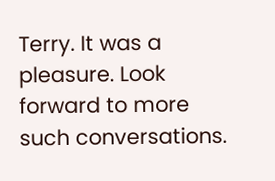Terry. It was a pleasure. Look forward to more such conversations.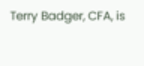Terry Badger, CFA, is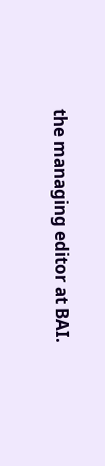the managing editor at BAI.